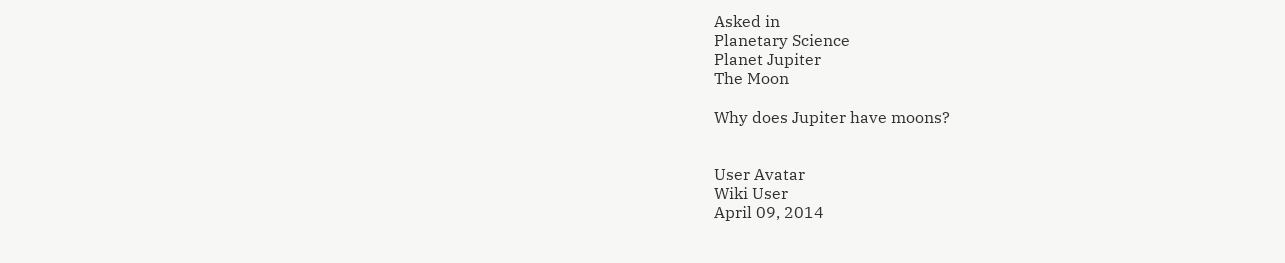Asked in
Planetary Science
Planet Jupiter
The Moon

Why does Jupiter have moons?


User Avatar
Wiki User
April 09, 2014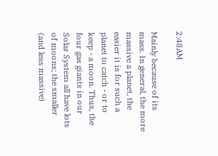2:48AM

Mainly because of its mass. In general, the more massive a planet, the easier it is for such a planet to catch - or to keep - a moon. Thus, the four gas giants in our Solar System all have lots of moons; the smaller (and less massive)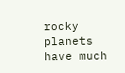rocky planets have much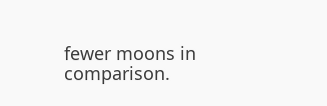fewer moons in comparison.